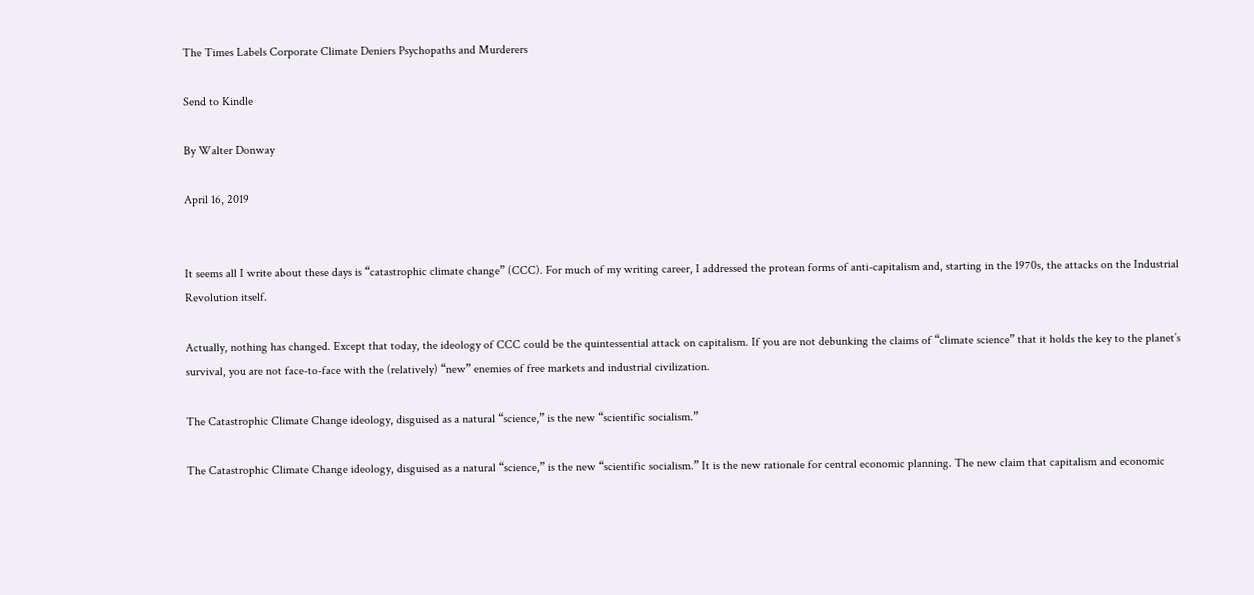The Times Labels Corporate Climate Deniers Psychopaths and Murderers

Send to Kindle

By Walter Donway

April 16, 2019


It seems all I write about these days is “catastrophic climate change” (CCC). For much of my writing career, I addressed the protean forms of anti-capitalism and, starting in the 1970s, the attacks on the Industrial Revolution itself.

Actually, nothing has changed. Except that today, the ideology of CCC could be the quintessential attack on capitalism. If you are not debunking the claims of “climate science” that it holds the key to the planet’s survival, you are not face-to-face with the (relatively) “new” enemies of free markets and industrial civilization.

The Catastrophic Climate Change ideology, disguised as a natural “science,” is the new “scientific socialism.”

The Catastrophic Climate Change ideology, disguised as a natural “science,” is the new “scientific socialism.” It is the new rationale for central economic planning. The new claim that capitalism and economic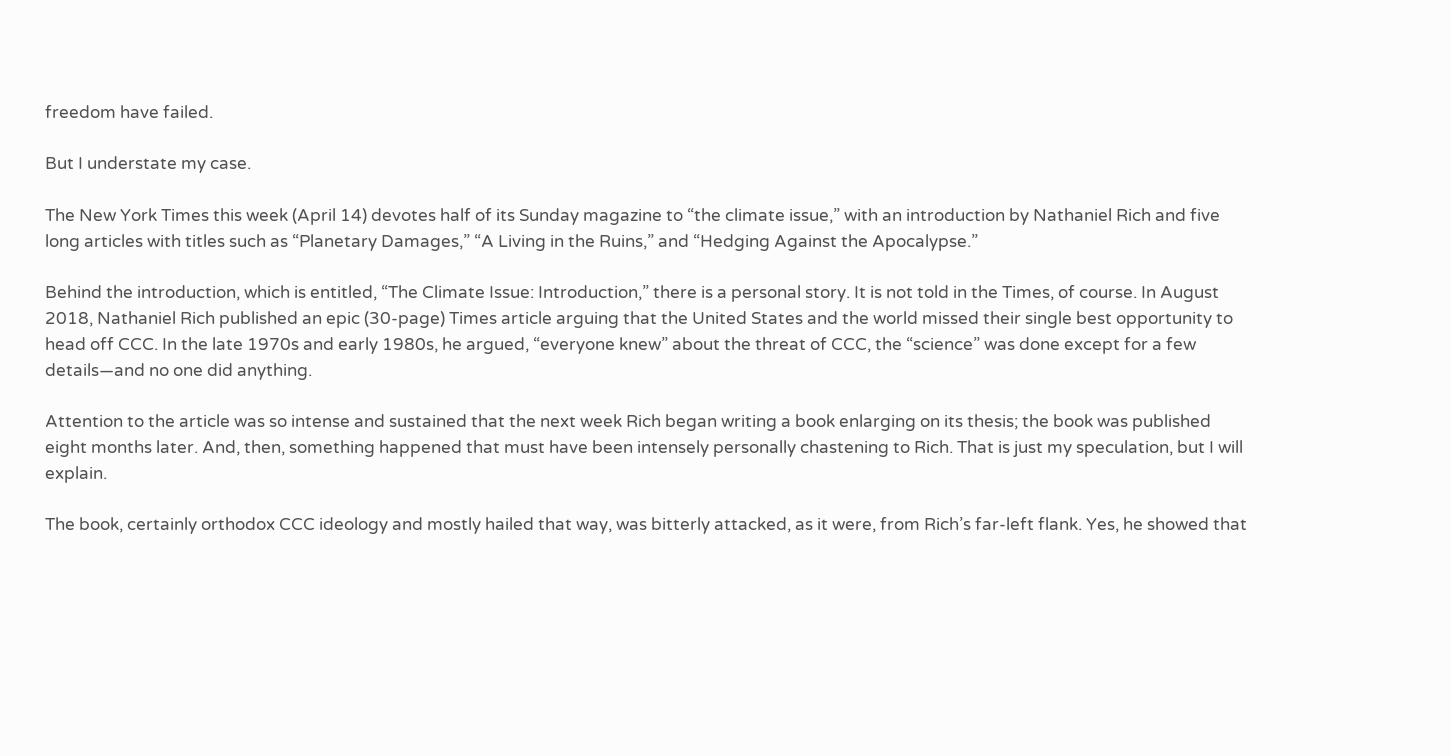freedom have failed.

But I understate my case.

The New York Times this week (April 14) devotes half of its Sunday magazine to “the climate issue,” with an introduction by Nathaniel Rich and five long articles with titles such as “Planetary Damages,” “A Living in the Ruins,” and “Hedging Against the Apocalypse.”

Behind the introduction, which is entitled, “The Climate Issue: Introduction,” there is a personal story. It is not told in the Times, of course. In August 2018, Nathaniel Rich published an epic (30-page) Times article arguing that the United States and the world missed their single best opportunity to head off CCC. In the late 1970s and early 1980s, he argued, “everyone knew” about the threat of CCC, the “science” was done except for a few details—and no one did anything.

Attention to the article was so intense and sustained that the next week Rich began writing a book enlarging on its thesis; the book was published eight months later. And, then, something happened that must have been intensely personally chastening to Rich. That is just my speculation, but I will explain.

The book, certainly orthodox CCC ideology and mostly hailed that way, was bitterly attacked, as it were, from Rich’s far-left flank. Yes, he showed that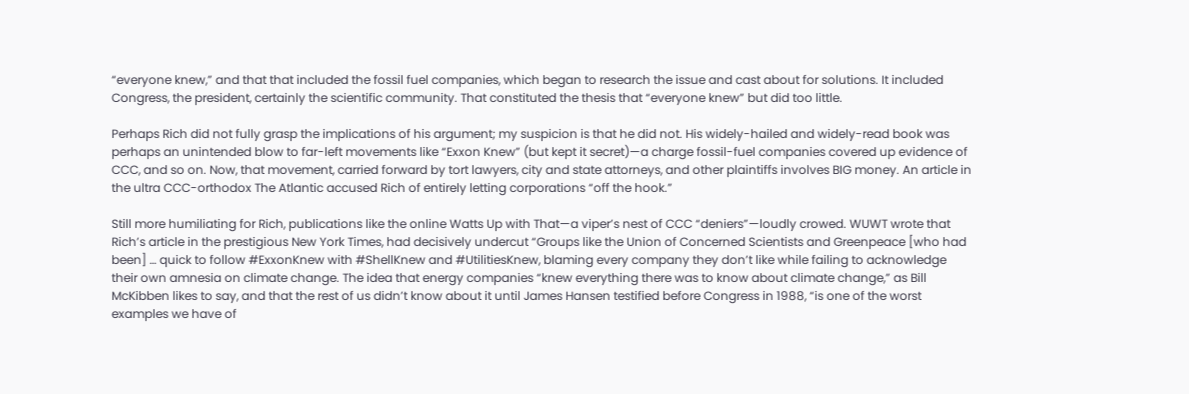“everyone knew,” and that that included the fossil fuel companies, which began to research the issue and cast about for solutions. It included Congress, the president, certainly the scientific community. That constituted the thesis that “everyone knew” but did too little.

Perhaps Rich did not fully grasp the implications of his argument; my suspicion is that he did not. His widely-hailed and widely-read book was perhaps an unintended blow to far-left movements like “Exxon Knew” (but kept it secret)—a charge fossil-fuel companies covered up evidence of CCC, and so on. Now, that movement, carried forward by tort lawyers, city and state attorneys, and other plaintiffs involves BIG money. An article in the ultra CCC-orthodox The Atlantic accused Rich of entirely letting corporations “off the hook.”

Still more humiliating for Rich, publications like the online Watts Up with That—a viper’s nest of CCC “deniers”—loudly crowed. WUWT wrote that Rich’s article in the prestigious New York Times, had decisively undercut “Groups like the Union of Concerned Scientists and Greenpeace [who had been] … quick to follow #ExxonKnew with #ShellKnew and #UtilitiesKnew, blaming every company they don’t like while failing to acknowledge their own amnesia on climate change. The idea that energy companies “knew everything there was to know about climate change,” as Bill McKibben likes to say, and that the rest of us didn’t know about it until James Hansen testified before Congress in 1988, “is one of the worst examples we have of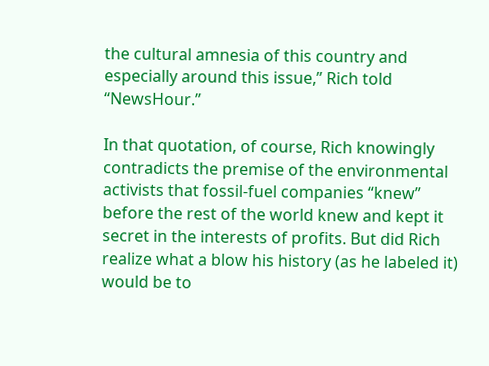the cultural amnesia of this country and especially around this issue,” Rich told “NewsHour.”

In that quotation, of course, Rich knowingly contradicts the premise of the environmental activists that fossil-fuel companies “knew” before the rest of the world knew and kept it secret in the interests of profits. But did Rich realize what a blow his history (as he labeled it) would be to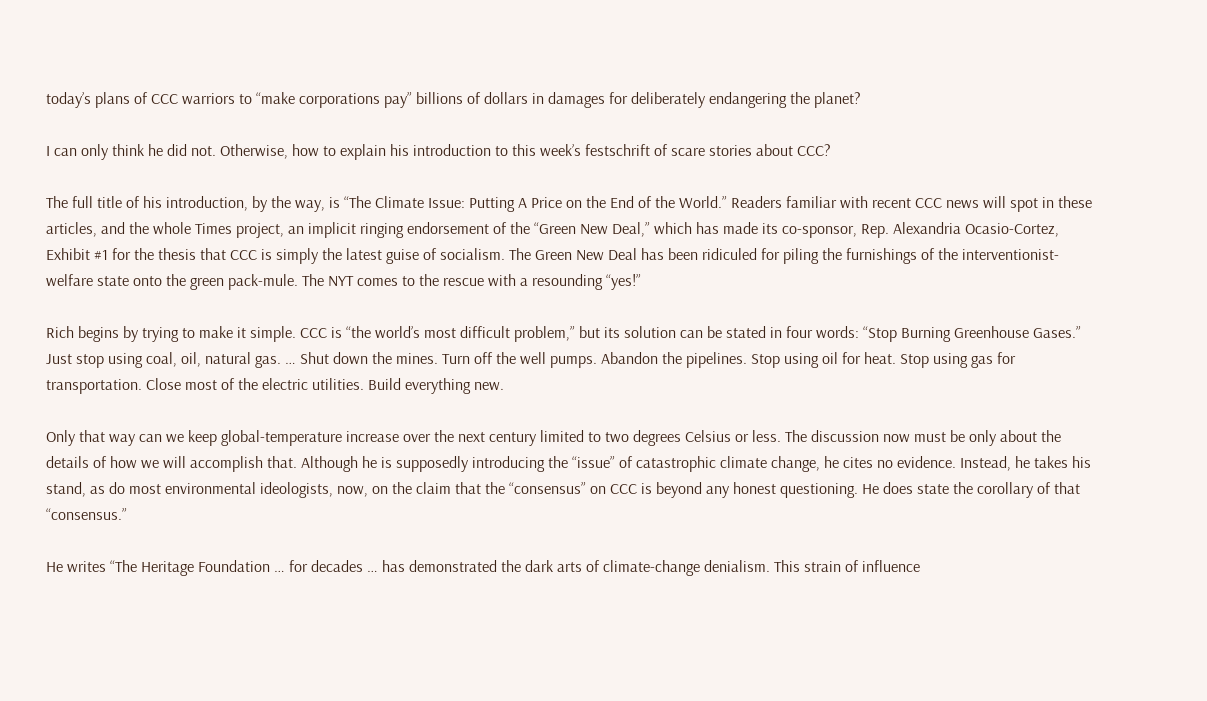today’s plans of CCC warriors to “make corporations pay” billions of dollars in damages for deliberately endangering the planet?

I can only think he did not. Otherwise, how to explain his introduction to this week’s festschrift of scare stories about CCC?

The full title of his introduction, by the way, is “The Climate Issue: Putting A Price on the End of the World.” Readers familiar with recent CCC news will spot in these articles, and the whole Times project, an implicit ringing endorsement of the “Green New Deal,” which has made its co-sponsor, Rep. Alexandria Ocasio-Cortez, Exhibit #1 for the thesis that CCC is simply the latest guise of socialism. The Green New Deal has been ridiculed for piling the furnishings of the interventionist-welfare state onto the green pack-mule. The NYT comes to the rescue with a resounding “yes!”

Rich begins by trying to make it simple. CCC is “the world’s most difficult problem,” but its solution can be stated in four words: “Stop Burning Greenhouse Gases.” Just stop using coal, oil, natural gas. … Shut down the mines. Turn off the well pumps. Abandon the pipelines. Stop using oil for heat. Stop using gas for transportation. Close most of the electric utilities. Build everything new.

Only that way can we keep global-temperature increase over the next century limited to two degrees Celsius or less. The discussion now must be only about the details of how we will accomplish that. Although he is supposedly introducing the “issue” of catastrophic climate change, he cites no evidence. Instead, he takes his stand, as do most environmental ideologists, now, on the claim that the “consensus” on CCC is beyond any honest questioning. He does state the corollary of that “consensus.”

He writes “The Heritage Foundation … for decades … has demonstrated the dark arts of climate-change denialism. This strain of influence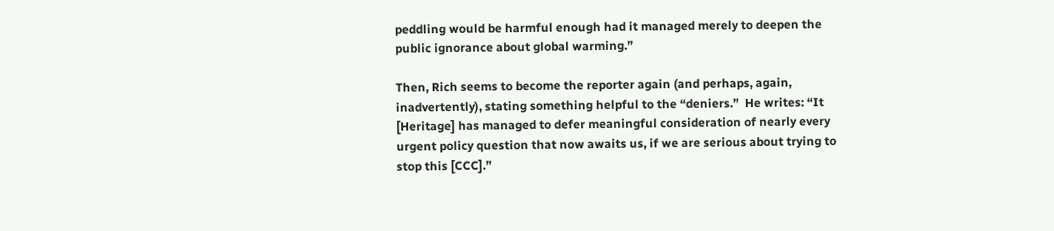peddling would be harmful enough had it managed merely to deepen the public ignorance about global warming.”

Then, Rich seems to become the reporter again (and perhaps, again, inadvertently), stating something helpful to the “deniers.”  He writes: “It [Heritage] has managed to defer meaningful consideration of nearly every urgent policy question that now awaits us, if we are serious about trying to stop this [CCC].”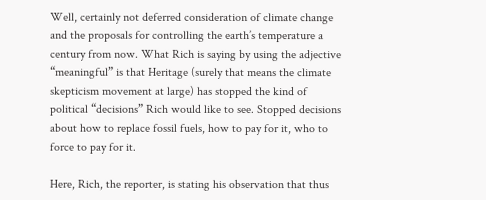Well, certainly not deferred consideration of climate change and the proposals for controlling the earth’s temperature a century from now. What Rich is saying by using the adjective “meaningful” is that Heritage (surely that means the climate skepticism movement at large) has stopped the kind of political “decisions” Rich would like to see. Stopped decisions about how to replace fossil fuels, how to pay for it, who to force to pay for it.

Here, Rich, the reporter, is stating his observation that thus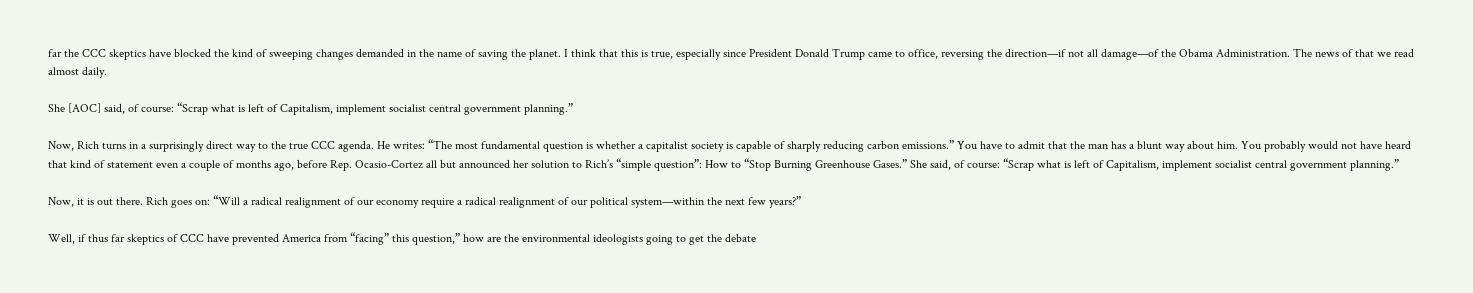far the CCC skeptics have blocked the kind of sweeping changes demanded in the name of saving the planet. I think that this is true, especially since President Donald Trump came to office, reversing the direction—if not all damage—of the Obama Administration. The news of that we read almost daily.

She [AOC] said, of course: “Scrap what is left of Capitalism, implement socialist central government planning.”

Now, Rich turns in a surprisingly direct way to the true CCC agenda. He writes: “The most fundamental question is whether a capitalist society is capable of sharply reducing carbon emissions.” You have to admit that the man has a blunt way about him. You probably would not have heard that kind of statement even a couple of months ago, before Rep. Ocasio-Cortez all but announced her solution to Rich’s “simple question”: How to “Stop Burning Greenhouse Gases.” She said, of course: “Scrap what is left of Capitalism, implement socialist central government planning.”

Now, it is out there. Rich goes on: “Will a radical realignment of our economy require a radical realignment of our political system—within the next few years?”

Well, if thus far skeptics of CCC have prevented America from “facing” this question,” how are the environmental ideologists going to get the debate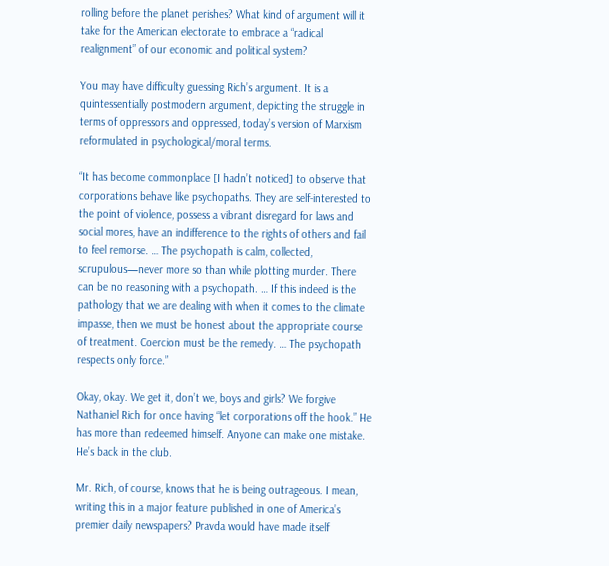rolling before the planet perishes? What kind of argument will it take for the American electorate to embrace a “radical realignment” of our economic and political system?

You may have difficulty guessing Rich’s argument. It is a quintessentially postmodern argument, depicting the struggle in terms of oppressors and oppressed, today’s version of Marxism reformulated in psychological/moral terms.

“It has become commonplace [I hadn’t noticed] to observe that corporations behave like psychopaths. They are self-interested to the point of violence, possess a vibrant disregard for laws and social mores, have an indifference to the rights of others and fail to feel remorse. … The psychopath is calm, collected, scrupulous—never more so than while plotting murder. There can be no reasoning with a psychopath. … If this indeed is the pathology that we are dealing with when it comes to the climate impasse, then we must be honest about the appropriate course of treatment. Coercion must be the remedy. … The psychopath respects only force.”

Okay, okay. We get it, don’t we, boys and girls? We forgive Nathaniel Rich for once having “let corporations off the hook.” He has more than redeemed himself. Anyone can make one mistake. He’s back in the club.

Mr. Rich, of course, knows that he is being outrageous. I mean, writing this in a major feature published in one of America’s premier daily newspapers? Pravda would have made itself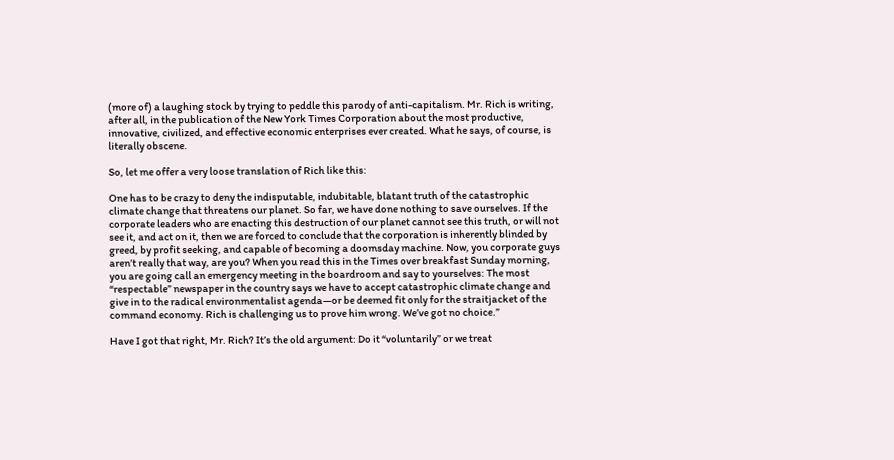(more of) a laughing stock by trying to peddle this parody of anti-capitalism. Mr. Rich is writing, after all, in the publication of the New York Times Corporation about the most productive, innovative, civilized, and effective economic enterprises ever created. What he says, of course, is literally obscene.

So, let me offer a very loose translation of Rich like this:

One has to be crazy to deny the indisputable, indubitable, blatant truth of the catastrophic climate change that threatens our planet. So far, we have done nothing to save ourselves. If the corporate leaders who are enacting this destruction of our planet cannot see this truth, or will not see it, and act on it, then we are forced to conclude that the corporation is inherently blinded by greed, by profit seeking, and capable of becoming a doomsday machine. Now, you corporate guys aren’t really that way, are you? When you read this in the Times over breakfast Sunday morning, you are going call an emergency meeting in the boardroom and say to yourselves: The most “respectable” newspaper in the country says we have to accept catastrophic climate change and give in to the radical environmentalist agenda—or be deemed fit only for the straitjacket of the command economy. Rich is challenging us to prove him wrong. We’ve got no choice.”

Have I got that right, Mr. Rich? It’s the old argument: Do it “voluntarily” or we treat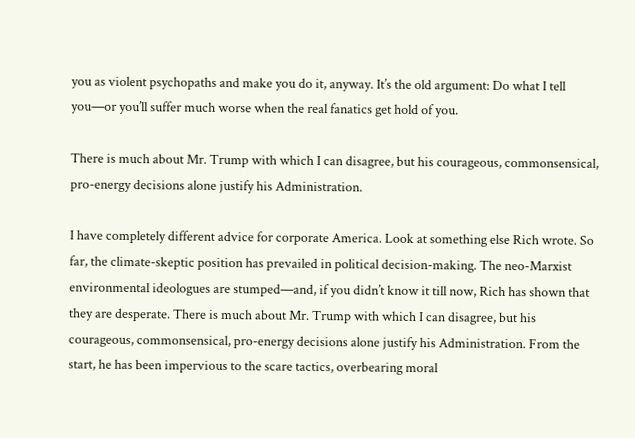you as violent psychopaths and make you do it, anyway. It’s the old argument: Do what I tell you—or you’ll suffer much worse when the real fanatics get hold of you.

There is much about Mr. Trump with which I can disagree, but his courageous, commonsensical, pro-energy decisions alone justify his Administration.

I have completely different advice for corporate America. Look at something else Rich wrote. So far, the climate-skeptic position has prevailed in political decision-making. The neo-Marxist environmental ideologues are stumped—and, if you didn’t know it till now, Rich has shown that they are desperate. There is much about Mr. Trump with which I can disagree, but his courageous, commonsensical, pro-energy decisions alone justify his Administration. From the start, he has been impervious to the scare tactics, overbearing moral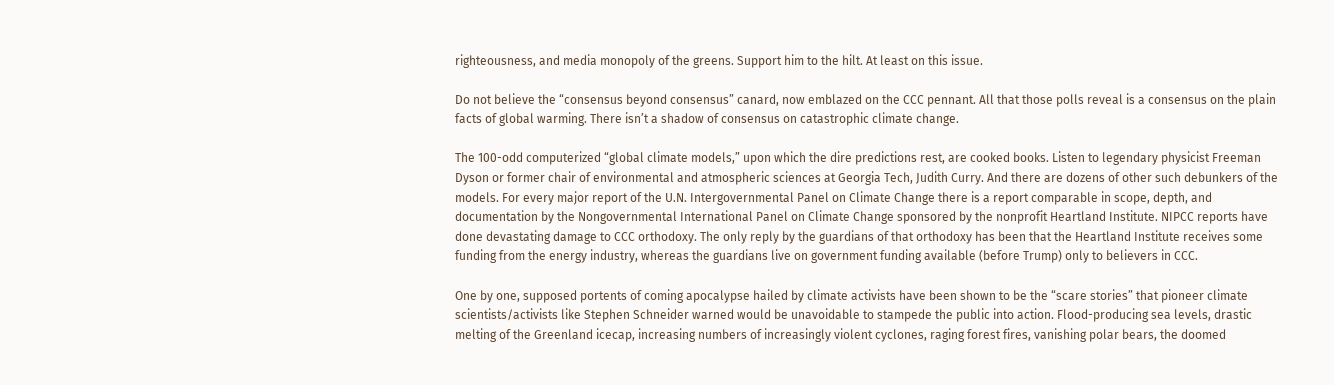righteousness, and media monopoly of the greens. Support him to the hilt. At least on this issue.

Do not believe the “consensus beyond consensus” canard, now emblazed on the CCC pennant. All that those polls reveal is a consensus on the plain facts of global warming. There isn’t a shadow of consensus on catastrophic climate change.

The 100-odd computerized “global climate models,” upon which the dire predictions rest, are cooked books. Listen to legendary physicist Freeman Dyson or former chair of environmental and atmospheric sciences at Georgia Tech, Judith Curry. And there are dozens of other such debunkers of the models. For every major report of the U.N. Intergovernmental Panel on Climate Change there is a report comparable in scope, depth, and documentation by the Nongovernmental International Panel on Climate Change sponsored by the nonprofit Heartland Institute. NIPCC reports have done devastating damage to CCC orthodoxy. The only reply by the guardians of that orthodoxy has been that the Heartland Institute receives some funding from the energy industry, whereas the guardians live on government funding available (before Trump) only to believers in CCC.

One by one, supposed portents of coming apocalypse hailed by climate activists have been shown to be the “scare stories” that pioneer climate scientists/activists like Stephen Schneider warned would be unavoidable to stampede the public into action. Flood-producing sea levels, drastic melting of the Greenland icecap, increasing numbers of increasingly violent cyclones, raging forest fires, vanishing polar bears, the doomed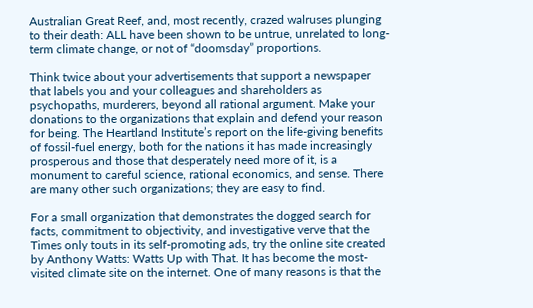Australian Great Reef, and, most recently, crazed walruses plunging to their death: ALL have been shown to be untrue, unrelated to long-term climate change, or not of “doomsday” proportions.

Think twice about your advertisements that support a newspaper that labels you and your colleagues and shareholders as psychopaths, murderers, beyond all rational argument. Make your donations to the organizations that explain and defend your reason for being. The Heartland Institute’s report on the life-giving benefits of fossil-fuel energy, both for the nations it has made increasingly prosperous and those that desperately need more of it, is a monument to careful science, rational economics, and sense. There are many other such organizations; they are easy to find.

For a small organization that demonstrates the dogged search for facts, commitment to objectivity, and investigative verve that the Times only touts in its self-promoting ads, try the online site created by Anthony Watts: Watts Up with That. It has become the most-visited climate site on the internet. One of many reasons is that the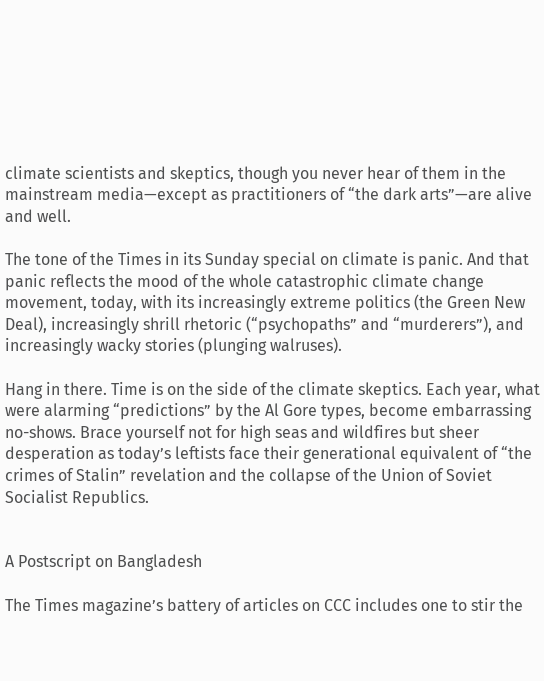climate scientists and skeptics, though you never hear of them in the mainstream media—except as practitioners of “the dark arts”—are alive and well.

The tone of the Times in its Sunday special on climate is panic. And that panic reflects the mood of the whole catastrophic climate change movement, today, with its increasingly extreme politics (the Green New Deal), increasingly shrill rhetoric (“psychopaths” and “murderers”), and increasingly wacky stories (plunging walruses).

Hang in there. Time is on the side of the climate skeptics. Each year, what were alarming “predictions” by the Al Gore types, become embarrassing no-shows. Brace yourself not for high seas and wildfires but sheer desperation as today’s leftists face their generational equivalent of “the crimes of Stalin” revelation and the collapse of the Union of Soviet Socialist Republics.


A Postscript on Bangladesh

The Times magazine’s battery of articles on CCC includes one to stir the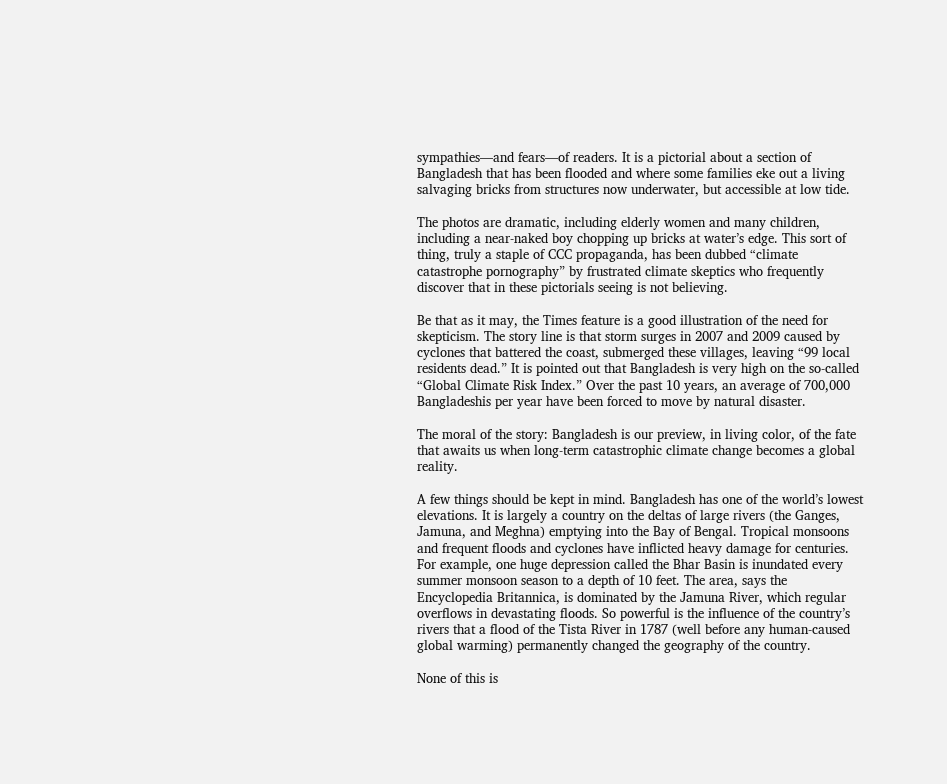sympathies—and fears—of readers. It is a pictorial about a section of Bangladesh that has been flooded and where some families eke out a living salvaging bricks from structures now underwater, but accessible at low tide.

The photos are dramatic, including elderly women and many children, including a near-naked boy chopping up bricks at water’s edge. This sort of thing, truly a staple of CCC propaganda, has been dubbed “climate catastrophe pornography” by frustrated climate skeptics who frequently discover that in these pictorials seeing is not believing.

Be that as it may, the Times feature is a good illustration of the need for skepticism. The story line is that storm surges in 2007 and 2009 caused by cyclones that battered the coast, submerged these villages, leaving “99 local residents dead.” It is pointed out that Bangladesh is very high on the so-called “Global Climate Risk Index.” Over the past 10 years, an average of 700,000 Bangladeshis per year have been forced to move by natural disaster.

The moral of the story: Bangladesh is our preview, in living color, of the fate that awaits us when long-term catastrophic climate change becomes a global reality.

A few things should be kept in mind. Bangladesh has one of the world’s lowest elevations. It is largely a country on the deltas of large rivers (the Ganges, Jamuna, and Meghna) emptying into the Bay of Bengal. Tropical monsoons and frequent floods and cyclones have inflicted heavy damage for centuries. For example, one huge depression called the Bhar Basin is inundated every summer monsoon season to a depth of 10 feet. The area, says the Encyclopedia Britannica, is dominated by the Jamuna River, which regular overflows in devastating floods. So powerful is the influence of the country’s rivers that a flood of the Tista River in 1787 (well before any human-caused global warming) permanently changed the geography of the country.

None of this is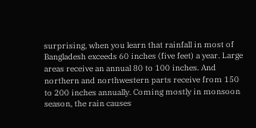surprising, when you learn that rainfall in most of Bangladesh exceeds 60 inches (five feet) a year. Large areas receive an annual 80 to 100 inches. And northern and northwestern parts receive from 150 to 200 inches annually. Coming mostly in monsoon season, the rain causes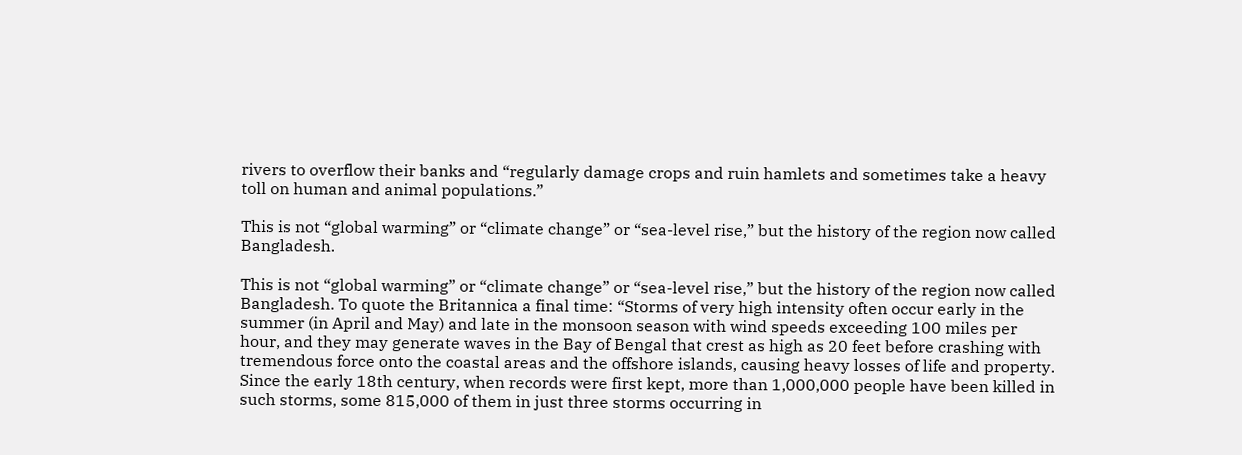rivers to overflow their banks and “regularly damage crops and ruin hamlets and sometimes take a heavy toll on human and animal populations.”

This is not “global warming” or “climate change” or “sea-level rise,” but the history of the region now called Bangladesh.

This is not “global warming” or “climate change” or “sea-level rise,” but the history of the region now called Bangladesh. To quote the Britannica a final time: “Storms of very high intensity often occur early in the summer (in April and May) and late in the monsoon season with wind speeds exceeding 100 miles per hour, and they may generate waves in the Bay of Bengal that crest as high as 20 feet before crashing with tremendous force onto the coastal areas and the offshore islands, causing heavy losses of life and property. Since the early 18th century, when records were first kept, more than 1,000,000 people have been killed in such storms, some 815,000 of them in just three storms occurring in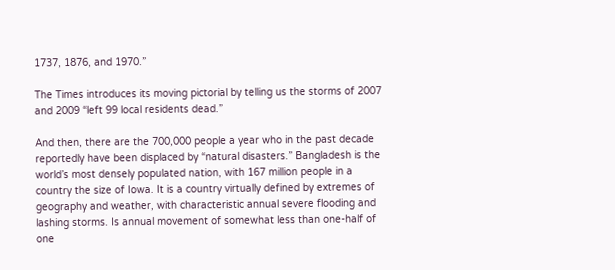1737, 1876, and 1970.”

The Times introduces its moving pictorial by telling us the storms of 2007 and 2009 “left 99 local residents dead.”

And then, there are the 700,000 people a year who in the past decade reportedly have been displaced by “natural disasters.” Bangladesh is the world’s most densely populated nation, with 167 million people in a country the size of Iowa. It is a country virtually defined by extremes of geography and weather, with characteristic annual severe flooding and lashing storms. Is annual movement of somewhat less than one-half of one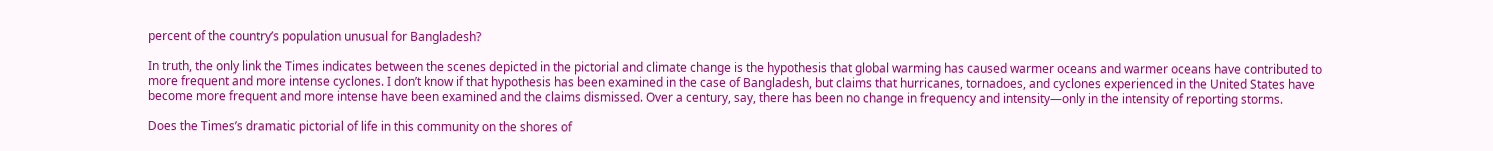percent of the country’s population unusual for Bangladesh?

In truth, the only link the Times indicates between the scenes depicted in the pictorial and climate change is the hypothesis that global warming has caused warmer oceans and warmer oceans have contributed to more frequent and more intense cyclones. I don’t know if that hypothesis has been examined in the case of Bangladesh, but claims that hurricanes, tornadoes, and cyclones experienced in the United States have become more frequent and more intense have been examined and the claims dismissed. Over a century, say, there has been no change in frequency and intensity—only in the intensity of reporting storms.

Does the Times’s dramatic pictorial of life in this community on the shores of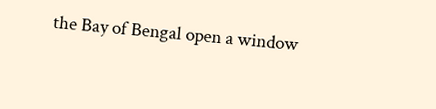the Bay of Bengal open a window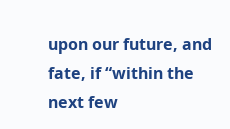upon our future, and fate, if “within the next few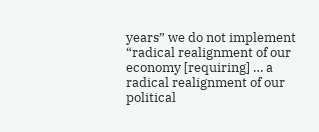years” we do not implement “radical realignment of our economy [requiring] … a radical realignment of our political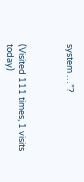system …”?



(Visited 111 times, 1 visits today)